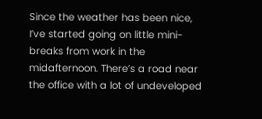Since the weather has been nice, I’ve started going on little mini-breaks from work in the midafternoon. There’s a road near the office with a lot of undeveloped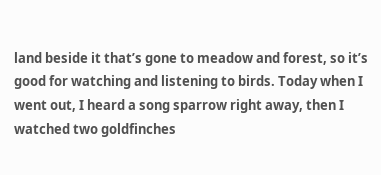land beside it that’s gone to meadow and forest, so it’s good for watching and listening to birds. Today when I went out, I heard a song sparrow right away, then I watched two goldfinches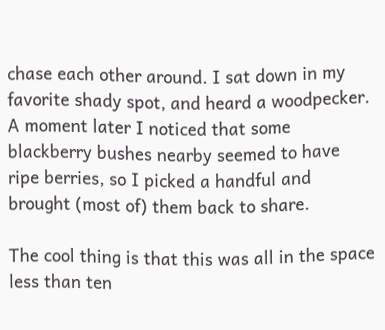chase each other around. I sat down in my favorite shady spot, and heard a woodpecker. A moment later I noticed that some blackberry bushes nearby seemed to have ripe berries, so I picked a handful and brought (most of) them back to share.

The cool thing is that this was all in the space less than ten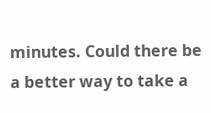minutes. Could there be a better way to take a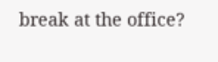break at the office?